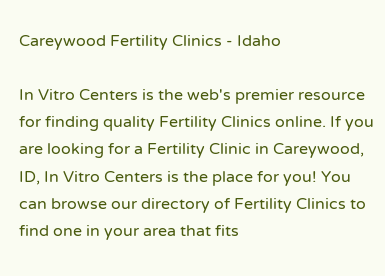Careywood Fertility Clinics - Idaho

In Vitro Centers is the web's premier resource for finding quality Fertility Clinics online. If you are looking for a Fertility Clinic in Careywood, ID, In Vitro Centers is the place for you! You can browse our directory of Fertility Clinics to find one in your area that fits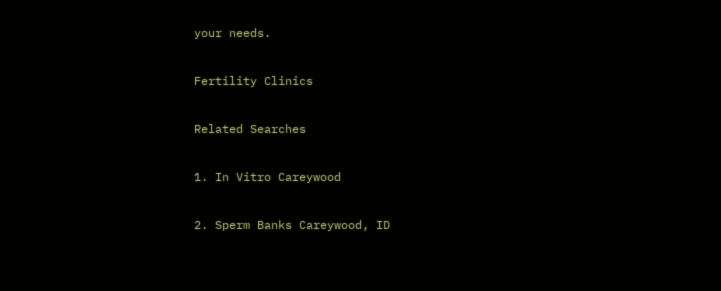your needs.

Fertility Clinics

Related Searches

1. In Vitro Careywood

2. Sperm Banks Careywood, ID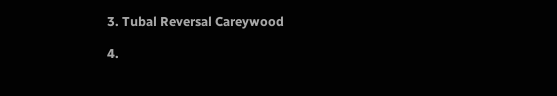3. Tubal Reversal Careywood

4.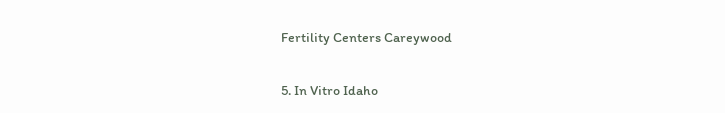Fertility Centers Careywood

5. In Vitro Idaho